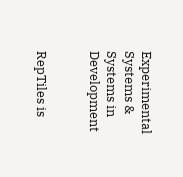Experimental Systems & Systems in Development


RepTiles is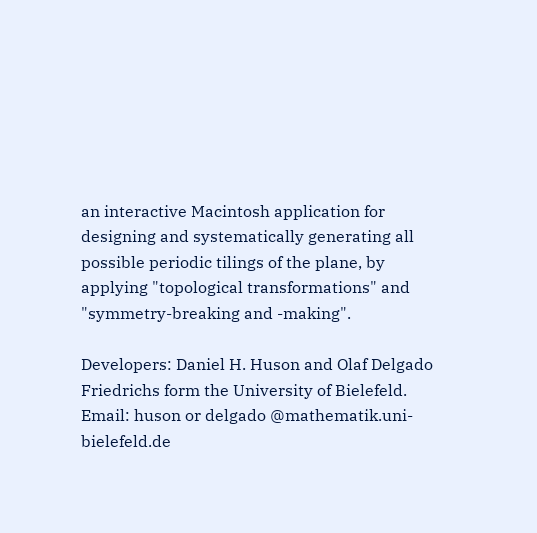an interactive Macintosh application for designing and systematically generating all possible periodic tilings of the plane, by applying "topological transformations" and "symmetry-breaking and -making".

Developers: Daniel H. Huson and Olaf Delgado Friedrichs form the University of Bielefeld. Email: huson or delgado @mathematik.uni-bielefeld.de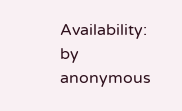Availability: by anonymous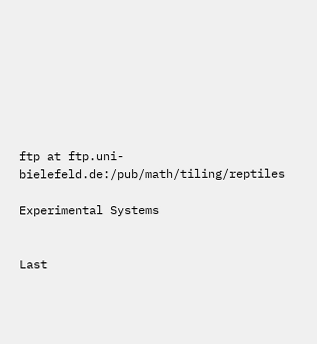ftp at ftp.uni-bielefeld.de:/pub/math/tiling/reptiles

Experimental Systems


Last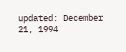updated: December 21, 1994